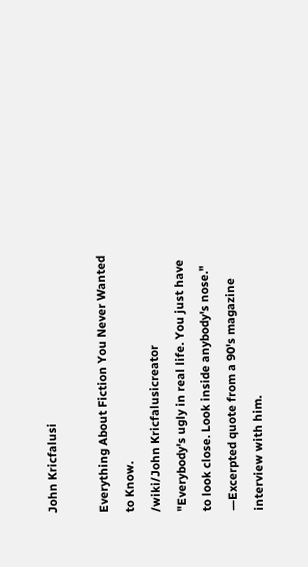John Kricfalusi

Everything About Fiction You Never Wanted to Know.
/wiki/John Kricfalusicreator
"Everybody's ugly in real life. You just have to look close. Look inside anybody's nose."
—Excerpted quote from a 90's magazine interview with him.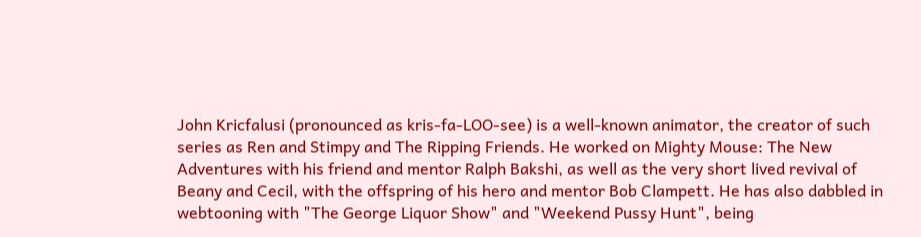John Kricfalusi (pronounced as kris-fa-LOO-see) is a well-known animator, the creator of such series as Ren and Stimpy and The Ripping Friends. He worked on Mighty Mouse: The New Adventures with his friend and mentor Ralph Bakshi, as well as the very short lived revival of Beany and Cecil, with the offspring of his hero and mentor Bob Clampett. He has also dabbled in webtooning with "The George Liquor Show" and "Weekend Pussy Hunt", being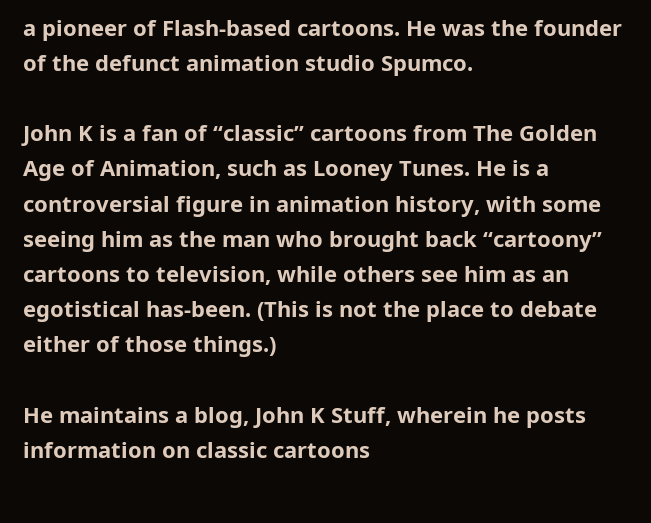a pioneer of Flash-based cartoons. He was the founder of the defunct animation studio Spumco.

John K is a fan of “classic” cartoons from The Golden Age of Animation, such as Looney Tunes. He is a controversial figure in animation history, with some seeing him as the man who brought back “cartoony” cartoons to television, while others see him as an egotistical has-been. (This is not the place to debate either of those things.)

He maintains a blog, John K Stuff, wherein he posts information on classic cartoons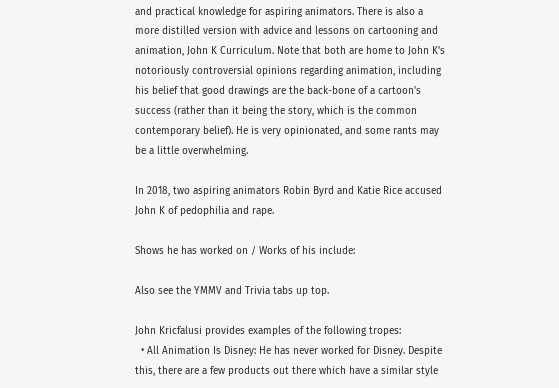and practical knowledge for aspiring animators. There is also a more distilled version with advice and lessons on cartooning and animation, John K Curriculum. Note that both are home to John K’s notoriously controversial opinions regarding animation, including his belief that good drawings are the back-bone of a cartoon's success (rather than it being the story, which is the common contemporary belief). He is very opinionated, and some rants may be a little overwhelming.

In 2018, two aspiring animators Robin Byrd and Katie Rice accused John K of pedophilia and rape.

Shows he has worked on / Works of his include:

Also see the YMMV and Trivia tabs up top.

John Kricfalusi provides examples of the following tropes:
  • All Animation Is Disney: He has never worked for Disney. Despite this, there are a few products out there which have a similar style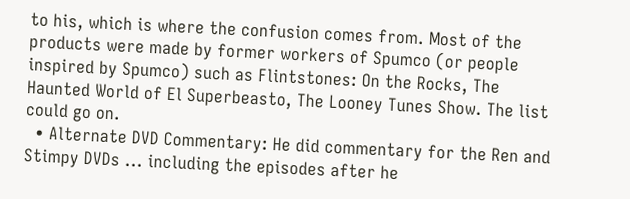to his, which is where the confusion comes from. Most of the products were made by former workers of Spumco (or people inspired by Spumco) such as Flintstones: On the Rocks, The Haunted World of El Superbeasto, The Looney Tunes Show. The list could go on.
  • Alternate DVD Commentary: He did commentary for the Ren and Stimpy DVDs ... including the episodes after he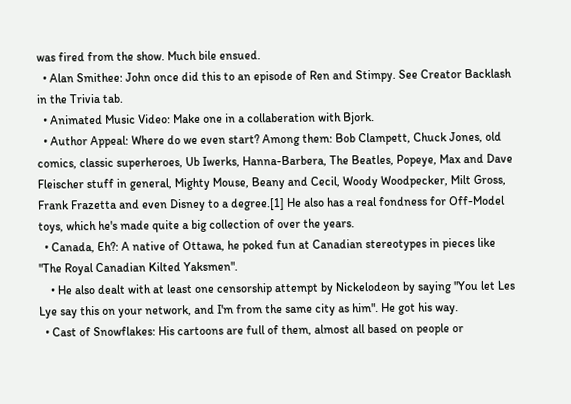was fired from the show. Much bile ensued.
  • Alan Smithee: John once did this to an episode of Ren and Stimpy. See Creator Backlash in the Trivia tab.
  • Animated Music Video: Make one in a collaberation with Bjork.
  • Author Appeal: Where do we even start? Among them: Bob Clampett, Chuck Jones, old comics, classic superheroes, Ub Iwerks, Hanna-Barbera, The Beatles, Popeye, Max and Dave Fleischer stuff in general, Mighty Mouse, Beany and Cecil, Woody Woodpecker, Milt Gross, Frank Frazetta and even Disney to a degree.[1] He also has a real fondness for Off-Model toys, which he's made quite a big collection of over the years.
  • Canada, Eh?: A native of Ottawa, he poked fun at Canadian stereotypes in pieces like "The Royal Canadian Kilted Yaksmen".
    • He also dealt with at least one censorship attempt by Nickelodeon by saying "You let Les Lye say this on your network, and I'm from the same city as him". He got his way.
  • Cast of Snowflakes: His cartoons are full of them, almost all based on people or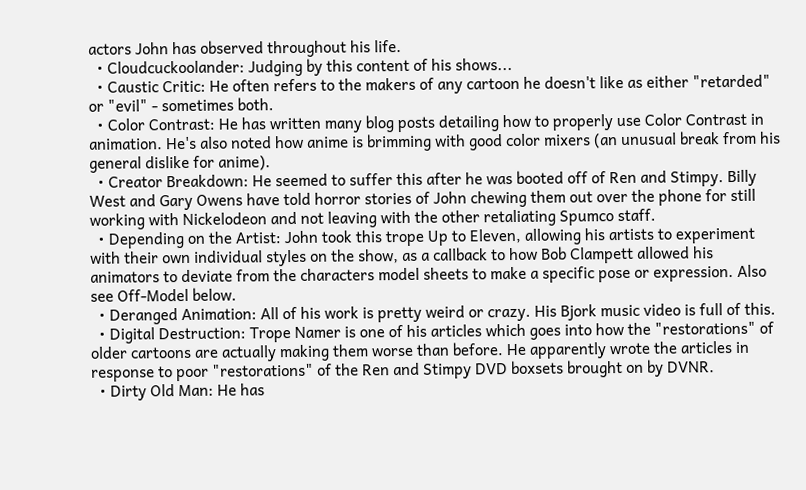actors John has observed throughout his life.
  • Cloudcuckoolander: Judging by this content of his shows...
  • Caustic Critic: He often refers to the makers of any cartoon he doesn't like as either "retarded" or "evil" - sometimes both.
  • Color Contrast: He has written many blog posts detailing how to properly use Color Contrast in animation. He's also noted how anime is brimming with good color mixers (an unusual break from his general dislike for anime).
  • Creator Breakdown: He seemed to suffer this after he was booted off of Ren and Stimpy. Billy West and Gary Owens have told horror stories of John chewing them out over the phone for still working with Nickelodeon and not leaving with the other retaliating Spumco staff.
  • Depending on the Artist: John took this trope Up to Eleven, allowing his artists to experiment with their own individual styles on the show, as a callback to how Bob Clampett allowed his animators to deviate from the characters model sheets to make a specific pose or expression. Also see Off-Model below.
  • Deranged Animation: All of his work is pretty weird or crazy. His Bjork music video is full of this.
  • Digital Destruction: Trope Namer is one of his articles which goes into how the "restorations" of older cartoons are actually making them worse than before. He apparently wrote the articles in response to poor "restorations" of the Ren and Stimpy DVD boxsets brought on by DVNR.
  • Dirty Old Man: He has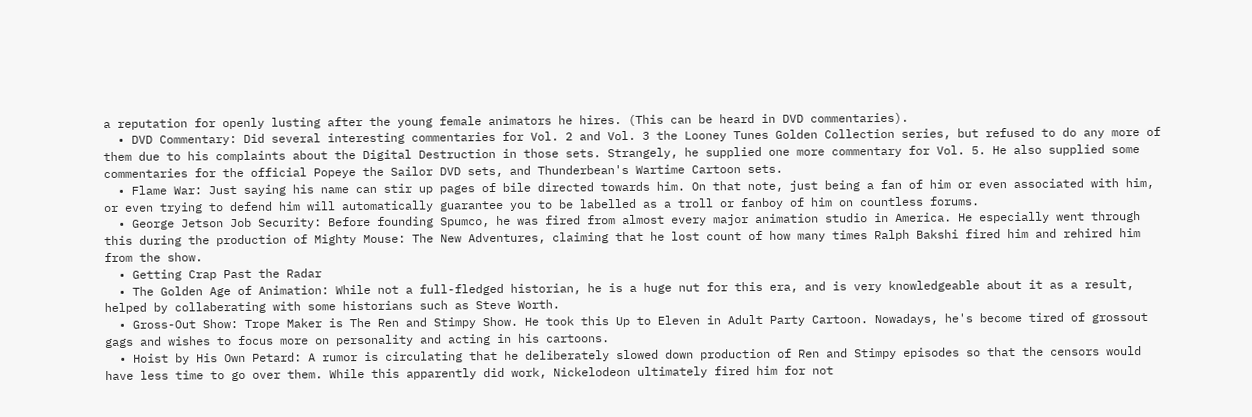a reputation for openly lusting after the young female animators he hires. (This can be heard in DVD commentaries).
  • DVD Commentary: Did several interesting commentaries for Vol. 2 and Vol. 3 the Looney Tunes Golden Collection series, but refused to do any more of them due to his complaints about the Digital Destruction in those sets. Strangely, he supplied one more commentary for Vol. 5. He also supplied some commentaries for the official Popeye the Sailor DVD sets, and Thunderbean's Wartime Cartoon sets.
  • Flame War: Just saying his name can stir up pages of bile directed towards him. On that note, just being a fan of him or even associated with him, or even trying to defend him will automatically guarantee you to be labelled as a troll or fanboy of him on countless forums.
  • George Jetson Job Security: Before founding Spumco, he was fired from almost every major animation studio in America. He especially went through this during the production of Mighty Mouse: The New Adventures, claiming that he lost count of how many times Ralph Bakshi fired him and rehired him from the show.
  • Getting Crap Past the Radar
  • The Golden Age of Animation: While not a full-fledged historian, he is a huge nut for this era, and is very knowledgeable about it as a result, helped by collaberating with some historians such as Steve Worth.
  • Gross-Out Show: Trope Maker is The Ren and Stimpy Show. He took this Up to Eleven in Adult Party Cartoon. Nowadays, he's become tired of grossout gags and wishes to focus more on personality and acting in his cartoons.
  • Hoist by His Own Petard: A rumor is circulating that he deliberately slowed down production of Ren and Stimpy episodes so that the censors would have less time to go over them. While this apparently did work, Nickelodeon ultimately fired him for not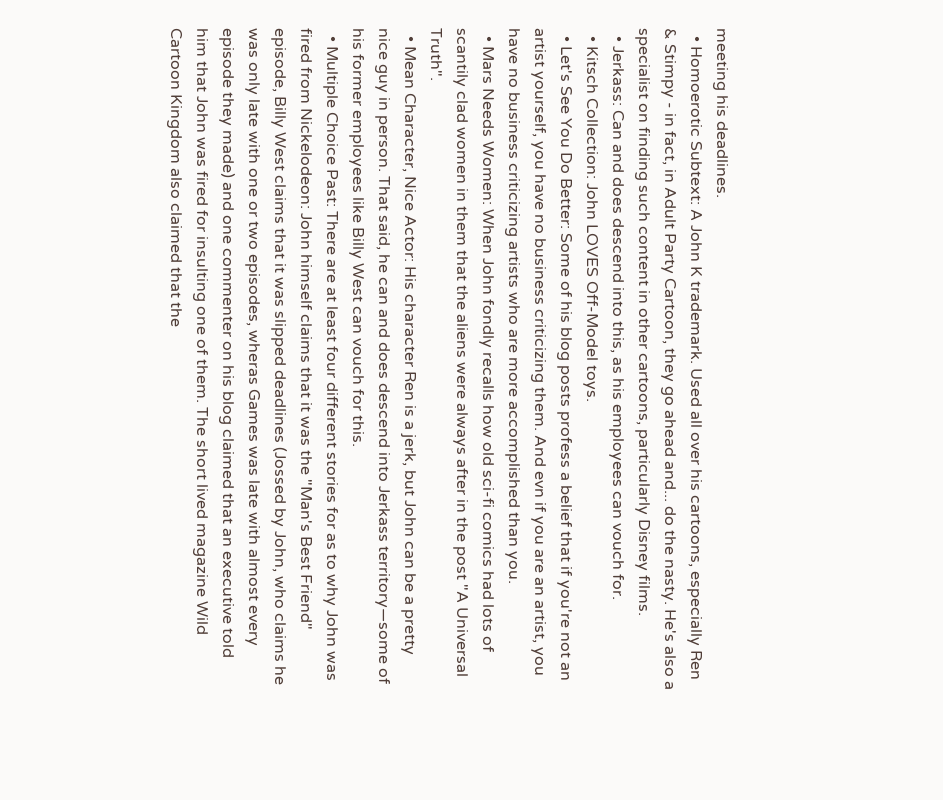meeting his deadlines.
  • Homoerotic Subtext: A John K trademark. Used all over his cartoons, especially Ren & Stimpy - in fact, in Adult Party Cartoon, they go ahead and... do the nasty. He's also a specialist on finding such content in other cartoons, particularly Disney films.
  • Jerkass: Can and does descend into this, as his employees can vouch for.
  • Kitsch Collection: John LOVES Off-Model toys.
  • Let's See You Do Better: Some of his blog posts profess a belief that if you're not an artist yourself, you have no business criticizing them. And evn if you are an artist, you have no business criticizing artists who are more accomplished than you.
  • Mars Needs Women: When John fondly recalls how old sci-fi comics had lots of scantily clad women in them that the aliens were always after in the post "A Universal Truth".
  • Mean Character, Nice Actor: His character Ren is a jerk, but John can be a pretty nice guy in person. That said, he can and does descend into Jerkass territory—some of his former employees like Billy West can vouch for this.
  • Multiple Choice Past: There are at least four different stories for as to why John was fired from Nickelodeon: John himself claims that it was the "Man's Best Friend" episode, Billy West claims that it was slipped deadlines (Jossed by John, who claims he was only late with one or two episodes, wheras Games was late with almost every episode they made) and one commenter on his blog claimed that an executive told him that John was fired for insulting one of them. The short lived magazine Wild Cartoon Kingdom also claimed that the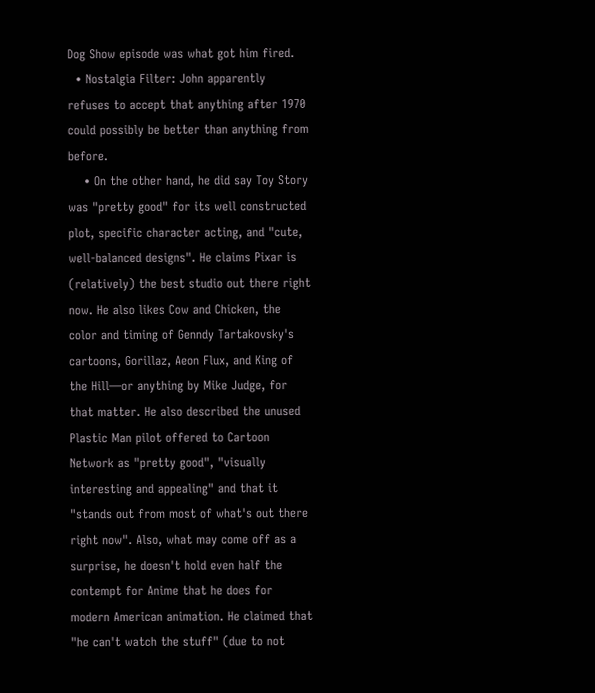Dog Show episode was what got him fired.
  • Nostalgia Filter: John apparently refuses to accept that anything after 1970 could possibly be better than anything from before.
    • On the other hand, he did say Toy Story was "pretty good" for its well constructed plot, specific character acting, and "cute, well-balanced designs". He claims Pixar is (relatively) the best studio out there right now. He also likes Cow and Chicken, the color and timing of Genndy Tartakovsky's cartoons, Gorillaz, Aeon Flux, and King of the Hill—or anything by Mike Judge, for that matter. He also described the unused Plastic Man pilot offered to Cartoon Network as "pretty good", "visually interesting and appealing" and that it "stands out from most of what's out there right now". Also, what may come off as a surprise, he doesn't hold even half the contempt for Anime that he does for modern American animation. He claimed that "he can't watch the stuff" (due to not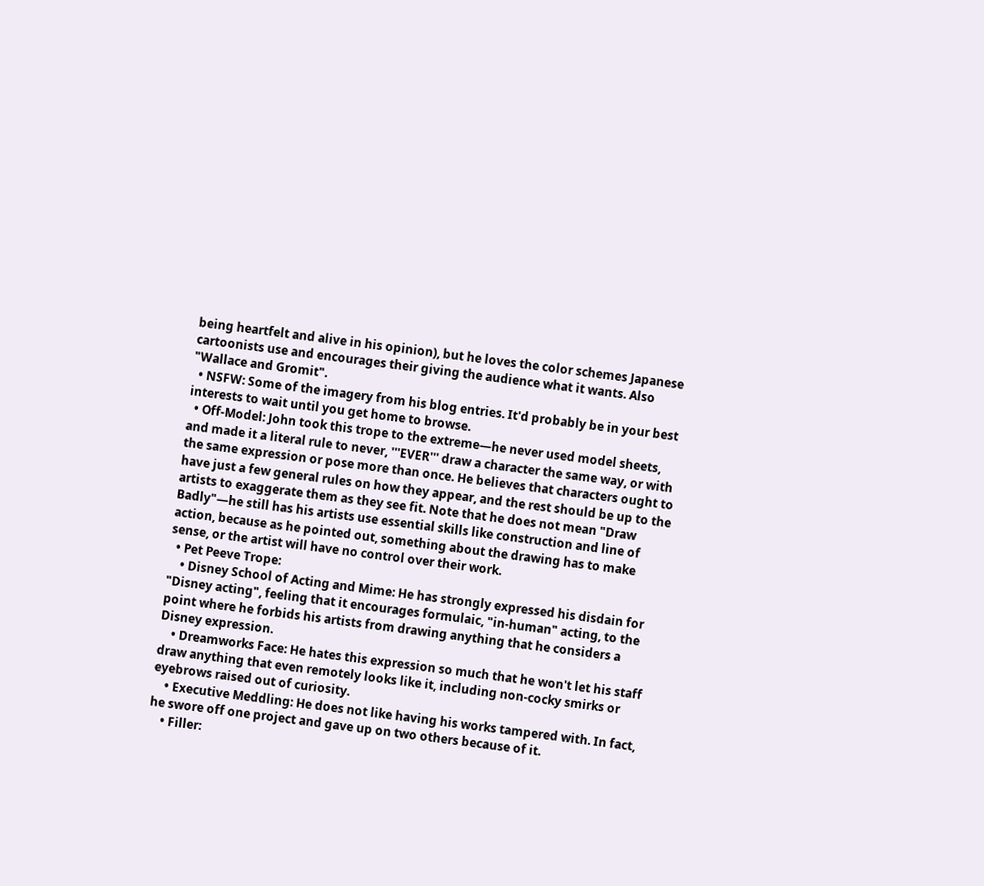being heartfelt and alive in his opinion), but he loves the color schemes Japanese cartoonists use and encourages their giving the audience what it wants. Also "Wallace and Gromit".
  • NSFW: Some of the imagery from his blog entries. It'd probably be in your best interests to wait until you get home to browse.
  • Off-Model: John took this trope to the extreme—he never used model sheets, and made it a literal rule to never, '''EVER''' draw a character the same way, or with the same expression or pose more than once. He believes that characters ought to have just a few general rules on how they appear, and the rest should be up to the artists to exaggerate them as they see fit. Note that he does not mean "Draw Badly"—he still has his artists use essential skills like construction and line of action, because as he pointed out, something about the drawing has to make sense, or the artist will have no control over their work.
  • Pet Peeve Trope:
    • Disney School of Acting and Mime: He has strongly expressed his disdain for "Disney acting", feeling that it encourages formulaic, "in-human" acting, to the point where he forbids his artists from drawing anything that he considers a Disney expression.
    • Dreamworks Face: He hates this expression so much that he won't let his staff draw anything that even remotely looks like it, including non-cocky smirks or eyebrows raised out of curiosity.
    • Executive Meddling: He does not like having his works tampered with. In fact, he swore off one project and gave up on two others because of it.
    • Filler: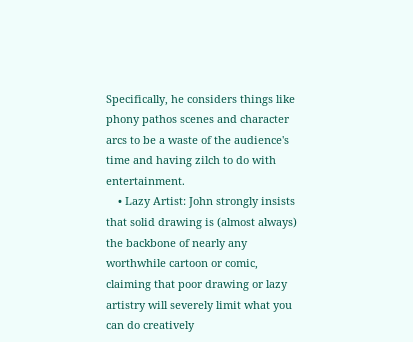Specifically, he considers things like phony pathos scenes and character arcs to be a waste of the audience's time and having zilch to do with entertainment.
    • Lazy Artist: John strongly insists that solid drawing is (almost always) the backbone of nearly any worthwhile cartoon or comic, claiming that poor drawing or lazy artistry will severely limit what you can do creatively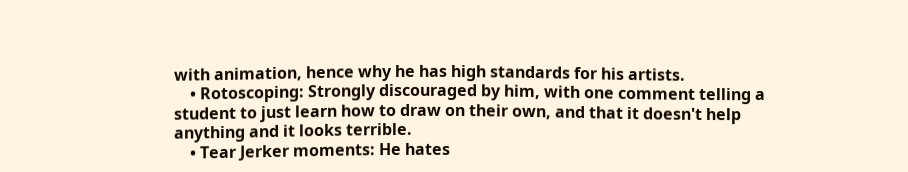with animation, hence why he has high standards for his artists.
    • Rotoscoping: Strongly discouraged by him, with one comment telling a student to just learn how to draw on their own, and that it doesn't help anything and it looks terrible.
    • Tear Jerker moments: He hates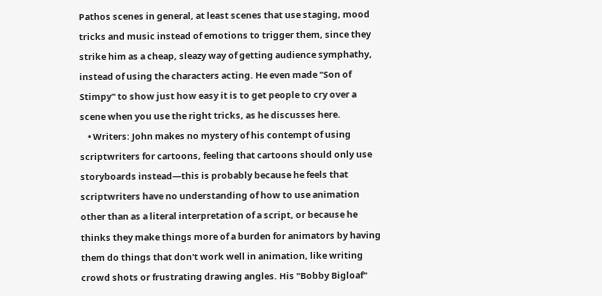Pathos scenes in general, at least scenes that use staging, mood tricks and music instead of emotions to trigger them, since they strike him as a cheap, sleazy way of getting audience symphathy, instead of using the characters acting. He even made "Son of Stimpy" to show just how easy it is to get people to cry over a scene when you use the right tricks, as he discusses here.
    • Writers: John makes no mystery of his contempt of using scriptwriters for cartoons, feeling that cartoons should only use storyboards instead—this is probably because he feels that scriptwriters have no understanding of how to use animation other than as a literal interpretation of a script, or because he thinks they make things more of a burden for animators by having them do things that don't work well in animation, like writing crowd shots or frustrating drawing angles. His "Bobby Bigloaf"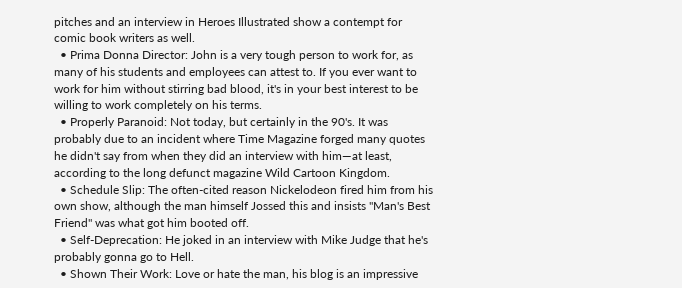pitches and an interview in Heroes Illustrated show a contempt for comic book writers as well.
  • Prima Donna Director: John is a very tough person to work for, as many of his students and employees can attest to. If you ever want to work for him without stirring bad blood, it's in your best interest to be willing to work completely on his terms.
  • Properly Paranoid: Not today, but certainly in the 90's. It was probably due to an incident where Time Magazine forged many quotes he didn't say from when they did an interview with him—at least, according to the long defunct magazine Wild Cartoon Kingdom.
  • Schedule Slip: The often-cited reason Nickelodeon fired him from his own show, although the man himself Jossed this and insists "Man's Best Friend" was what got him booted off.
  • Self-Deprecation: He joked in an interview with Mike Judge that he's probably gonna go to Hell.
  • Shown Their Work: Love or hate the man, his blog is an impressive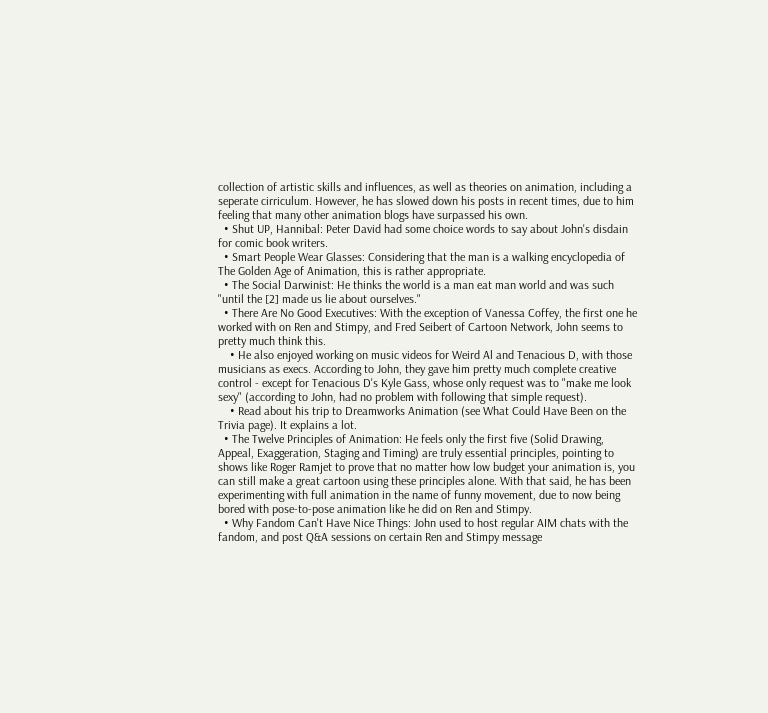collection of artistic skills and influences, as well as theories on animation, including a seperate cirriculum. However, he has slowed down his posts in recent times, due to him feeling that many other animation blogs have surpassed his own.
  • Shut UP, Hannibal: Peter David had some choice words to say about John's disdain for comic book writers.
  • Smart People Wear Glasses: Considering that the man is a walking encyclopedia of The Golden Age of Animation, this is rather appropriate.
  • The Social Darwinist: He thinks the world is a man eat man world and was such "until the [2] made us lie about ourselves."
  • There Are No Good Executives: With the exception of Vanessa Coffey, the first one he worked with on Ren and Stimpy, and Fred Seibert of Cartoon Network, John seems to pretty much think this.
    • He also enjoyed working on music videos for Weird Al and Tenacious D, with those musicians as execs. According to John, they gave him pretty much complete creative control - except for Tenacious D's Kyle Gass, whose only request was to "make me look sexy" (according to John, had no problem with following that simple request).
    • Read about his trip to Dreamworks Animation (see What Could Have Been on the Trivia page). It explains a lot.
  • The Twelve Principles of Animation: He feels only the first five (Solid Drawing, Appeal, Exaggeration, Staging and Timing) are truly essential principles, pointing to shows like Roger Ramjet to prove that no matter how low budget your animation is, you can still make a great cartoon using these principles alone. With that said, he has been experimenting with full animation in the name of funny movement, due to now being bored with pose-to-pose animation like he did on Ren and Stimpy.
  • Why Fandom Can't Have Nice Things: John used to host regular AIM chats with the fandom, and post Q&A sessions on certain Ren and Stimpy message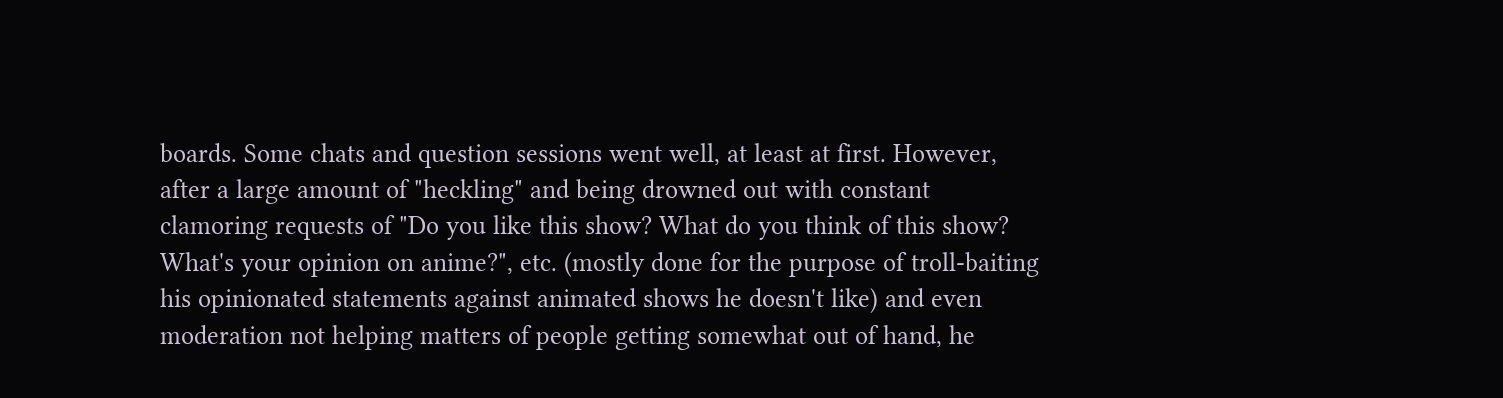boards. Some chats and question sessions went well, at least at first. However, after a large amount of "heckling" and being drowned out with constant clamoring requests of "Do you like this show? What do you think of this show? What's your opinion on anime?", etc. (mostly done for the purpose of troll-baiting his opinionated statements against animated shows he doesn't like) and even moderation not helping matters of people getting somewhat out of hand, he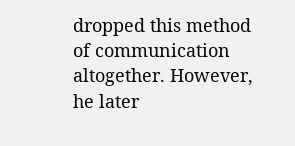dropped this method of communication altogether. However, he later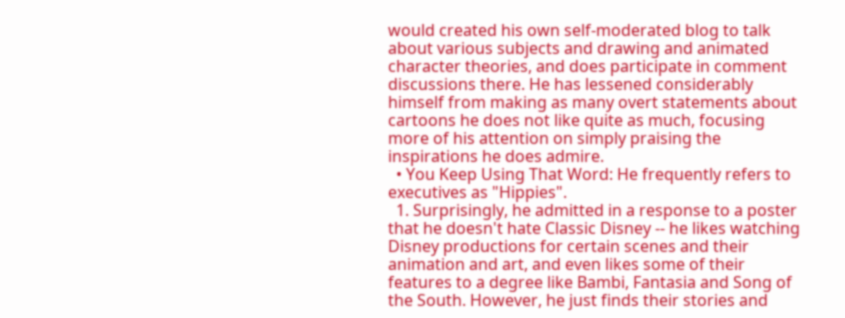would created his own self-moderated blog to talk about various subjects and drawing and animated character theories, and does participate in comment discussions there. He has lessened considerably himself from making as many overt statements about cartoons he does not like quite as much, focusing more of his attention on simply praising the inspirations he does admire.
  • You Keep Using That Word: He frequently refers to executives as "Hippies".
  1. Surprisingly, he admitted in a response to a poster that he doesn't hate Classic Disney -- he likes watching Disney productions for certain scenes and their animation and art, and even likes some of their features to a degree like Bambi, Fantasia and Song of the South. However, he just finds their stories and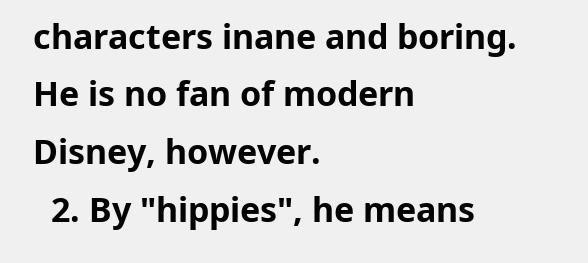characters inane and boring. He is no fan of modern Disney, however.
  2. By "hippies", he means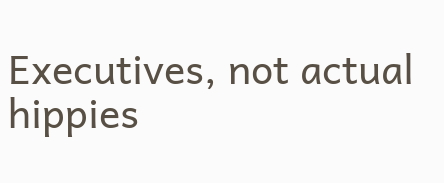Executives, not actual hippies